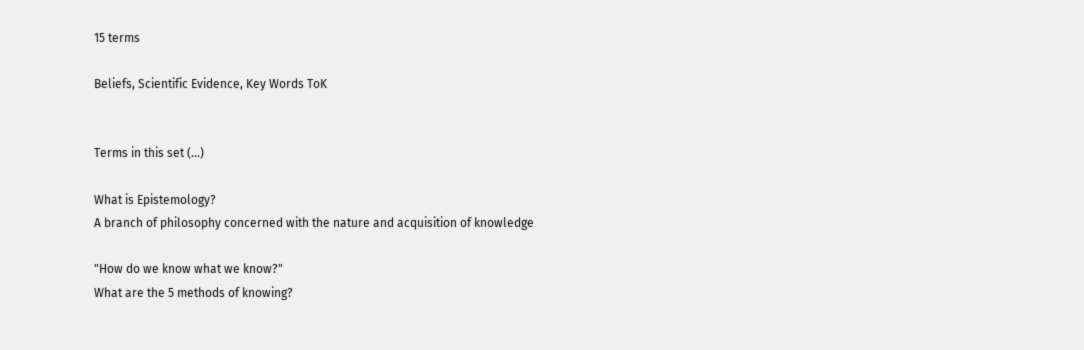15 terms

Beliefs, Scientific Evidence, Key Words ToK


Terms in this set (...)

What is Epistemology?
A branch of philosophy concerned with the nature and acquisition of knowledge

"How do we know what we know?"
What are the 5 methods of knowing?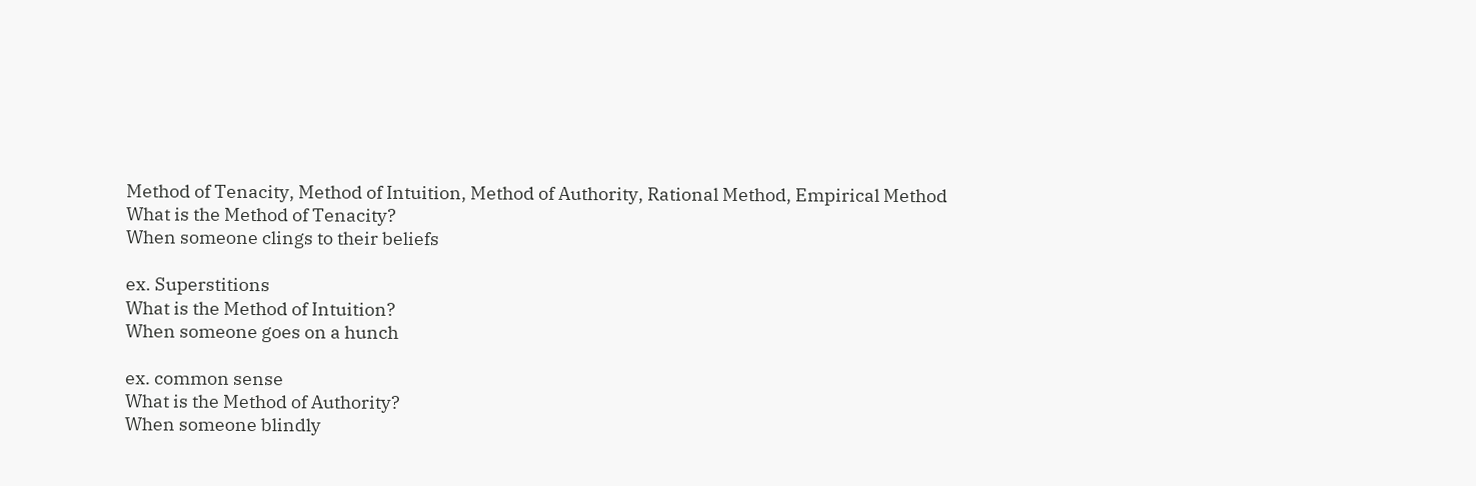Method of Tenacity, Method of Intuition, Method of Authority, Rational Method, Empirical Method
What is the Method of Tenacity?
When someone clings to their beliefs

ex. Superstitions
What is the Method of Intuition?
When someone goes on a hunch

ex. common sense
What is the Method of Authority?
When someone blindly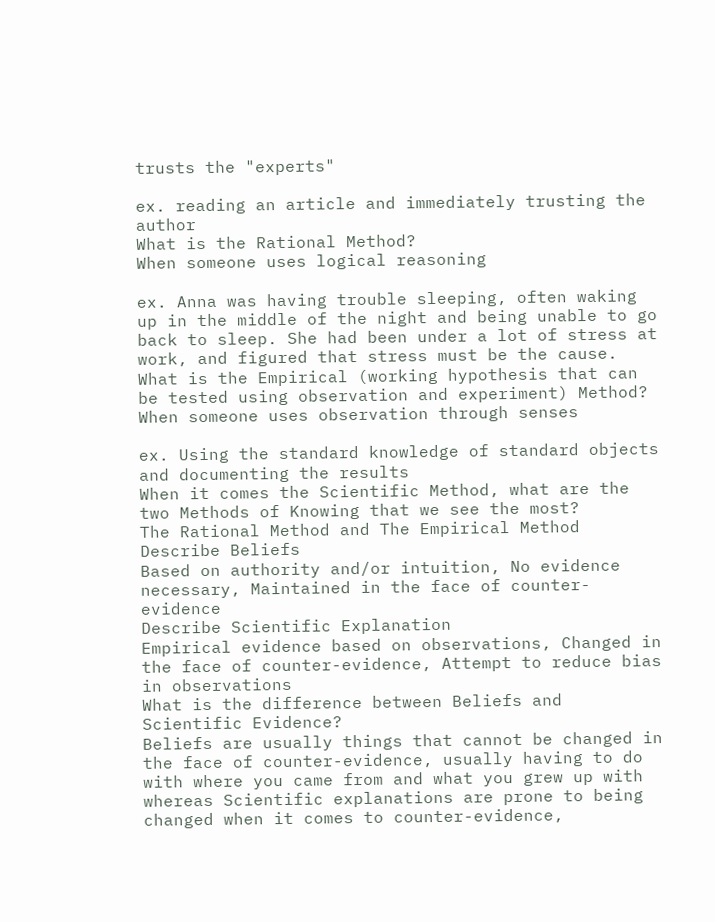trusts the "experts"

ex. reading an article and immediately trusting the author
What is the Rational Method?
When someone uses logical reasoning

ex. Anna was having trouble sleeping, often waking up in the middle of the night and being unable to go back to sleep. She had been under a lot of stress at work, and figured that stress must be the cause.
What is the Empirical (working hypothesis that can be tested using observation and experiment) Method?
When someone uses observation through senses

ex. Using the standard knowledge of standard objects and documenting the results
When it comes the Scientific Method, what are the two Methods of Knowing that we see the most?
The Rational Method and The Empirical Method
Describe Beliefs
Based on authority and/or intuition, No evidence necessary, Maintained in the face of counter-evidence
Describe Scientific Explanation
Empirical evidence based on observations, Changed in the face of counter-evidence, Attempt to reduce bias in observations
What is the difference between Beliefs and Scientific Evidence?
Beliefs are usually things that cannot be changed in the face of counter-evidence, usually having to do with where you came from and what you grew up with whereas Scientific explanations are prone to being changed when it comes to counter-evidence,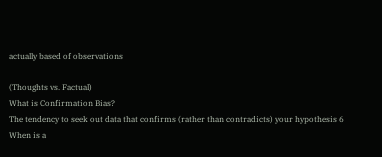actually based of observations

(Thoughts vs. Factual)
What is Confirmation Bias?
The tendency to seek out data that confirms (rather than contradicts) your hypothesis 6
When is a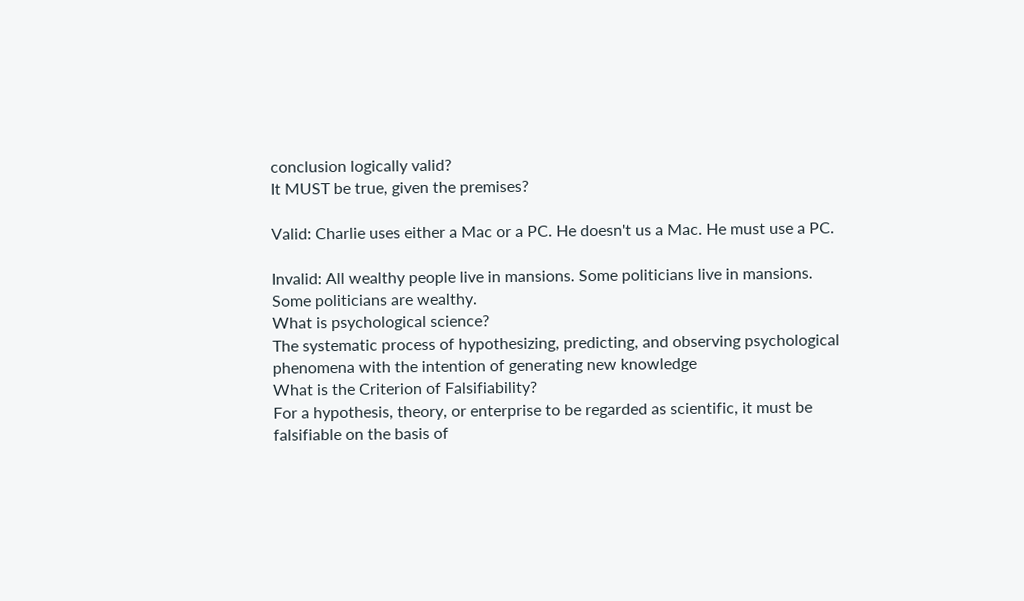conclusion logically valid?
It MUST be true, given the premises?

Valid: Charlie uses either a Mac or a PC. He doesn't us a Mac. He must use a PC.

Invalid: All wealthy people live in mansions. Some politicians live in mansions. Some politicians are wealthy.
What is psychological science?
The systematic process of hypothesizing, predicting, and observing psychological phenomena with the intention of generating new knowledge
What is the Criterion of Falsifiability?
For a hypothesis, theory, or enterprise to be regarded as scientific, it must be falsifiable on the basis of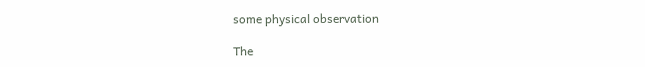some physical observation

The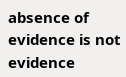absence of evidence is not evidence